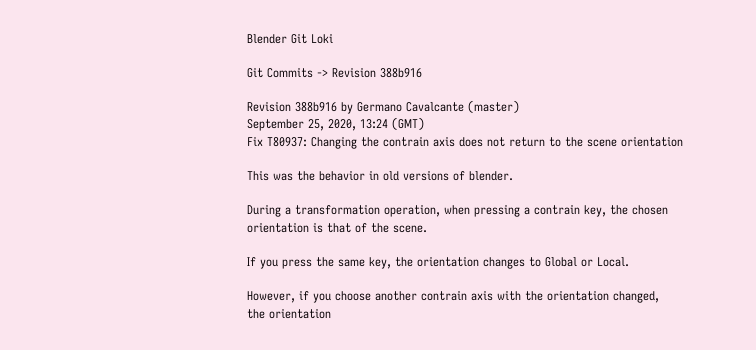Blender Git Loki

Git Commits -> Revision 388b916

Revision 388b916 by Germano Cavalcante (master)
September 25, 2020, 13:24 (GMT)
Fix T80937: Changing the contrain axis does not return to the scene orientation

This was the behavior in old versions of blender.

During a transformation operation, when pressing a contrain key, the chosen
orientation is that of the scene.

If you press the same key, the orientation changes to Global or Local.

However, if you choose another contrain axis with the orientation changed,
the orientation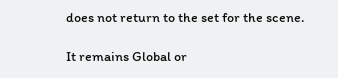does not return to the set for the scene.

It remains Global or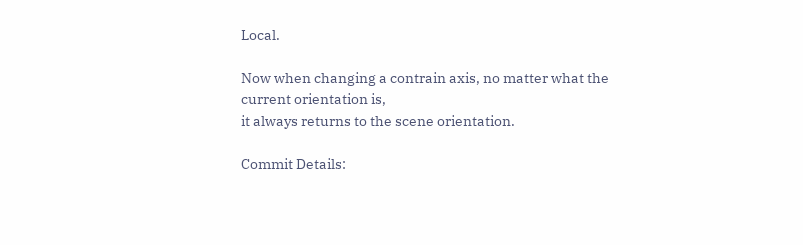Local.

Now when changing a contrain axis, no matter what the current orientation is,
it always returns to the scene orientation.

Commit Details: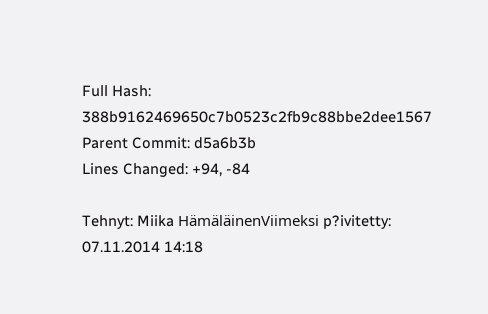Full Hash: 388b9162469650c7b0523c2fb9c88bbe2dee1567
Parent Commit: d5a6b3b
Lines Changed: +94, -84

Tehnyt: Miika HämäläinenViimeksi p?ivitetty: 07.11.2014 14:18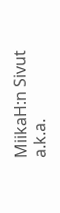MiikaH:n Sivut a.k.a.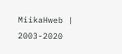MiikaHweb | 2003-2020